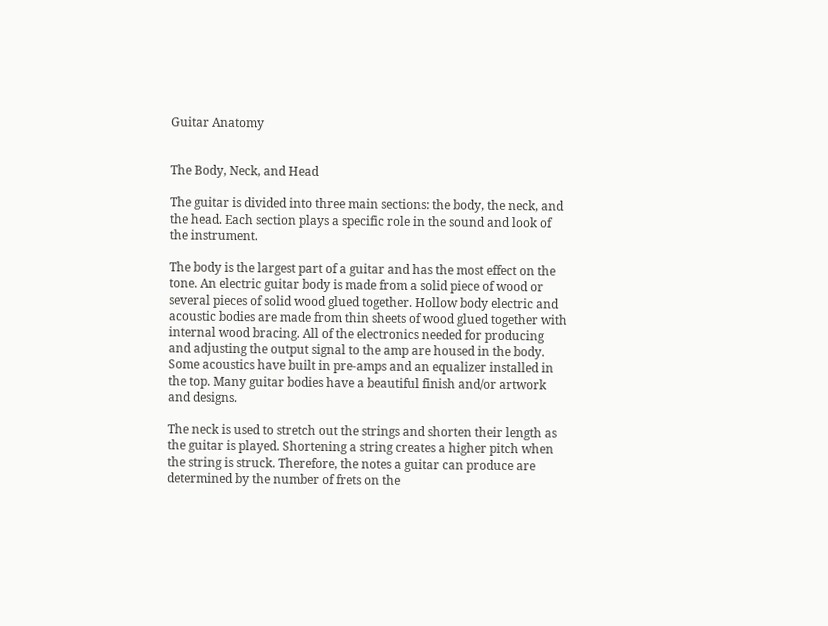Guitar Anatomy


The Body, Neck, and Head

The guitar is divided into three main sections: the body, the neck, and the head. Each section plays a specific role in the sound and look of the instrument.

The body is the largest part of a guitar and has the most effect on the tone. An electric guitar body is made from a solid piece of wood or several pieces of solid wood glued together. Hollow body electric and acoustic bodies are made from thin sheets of wood glued together with internal wood bracing. All of the electronics needed for producing and adjusting the output signal to the amp are housed in the body. Some acoustics have built in pre-amps and an equalizer installed in the top. Many guitar bodies have a beautiful finish and/or artwork and designs.

The neck is used to stretch out the strings and shorten their length as the guitar is played. Shortening a string creates a higher pitch when the string is struck. Therefore, the notes a guitar can produce are determined by the number of frets on the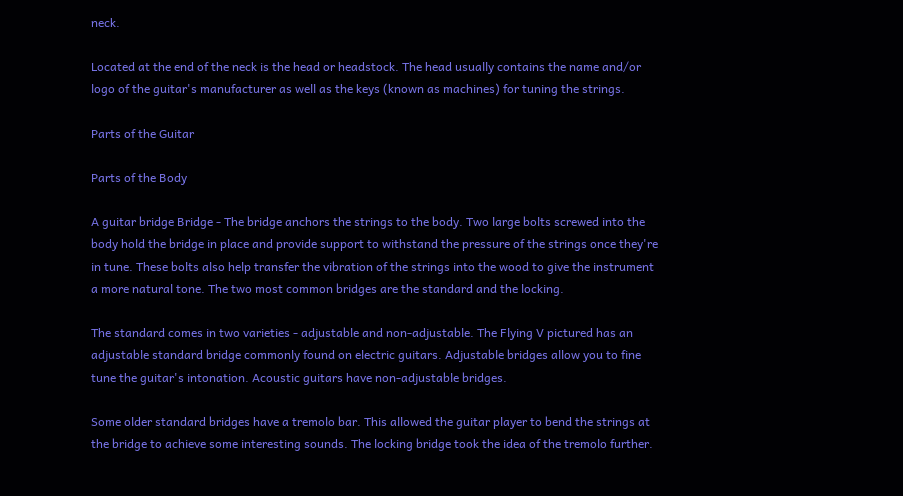neck.

Located at the end of the neck is the head or headstock. The head usually contains the name and/or logo of the guitar's manufacturer as well as the keys (known as machines) for tuning the strings.

Parts of the Guitar

Parts of the Body

A guitar bridge Bridge - The bridge anchors the strings to the body. Two large bolts screwed into the body hold the bridge in place and provide support to withstand the pressure of the strings once they're in tune. These bolts also help transfer the vibration of the strings into the wood to give the instrument a more natural tone. The two most common bridges are the standard and the locking.

The standard comes in two varieties - adjustable and non-adjustable. The Flying V pictured has an adjustable standard bridge commonly found on electric guitars. Adjustable bridges allow you to fine tune the guitar's intonation. Acoustic guitars have non-adjustable bridges.

Some older standard bridges have a tremolo bar. This allowed the guitar player to bend the strings at the bridge to achieve some interesting sounds. The locking bridge took the idea of the tremolo further.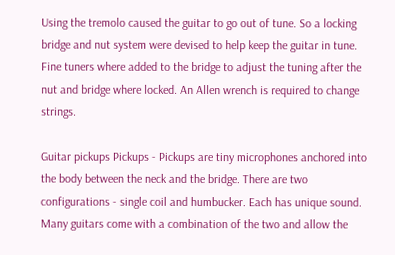Using the tremolo caused the guitar to go out of tune. So a locking bridge and nut system were devised to help keep the guitar in tune. Fine tuners where added to the bridge to adjust the tuning after the nut and bridge where locked. An Allen wrench is required to change strings.

Guitar pickups Pickups - Pickups are tiny microphones anchored into the body between the neck and the bridge. There are two configurations - single coil and humbucker. Each has unique sound. Many guitars come with a combination of the two and allow the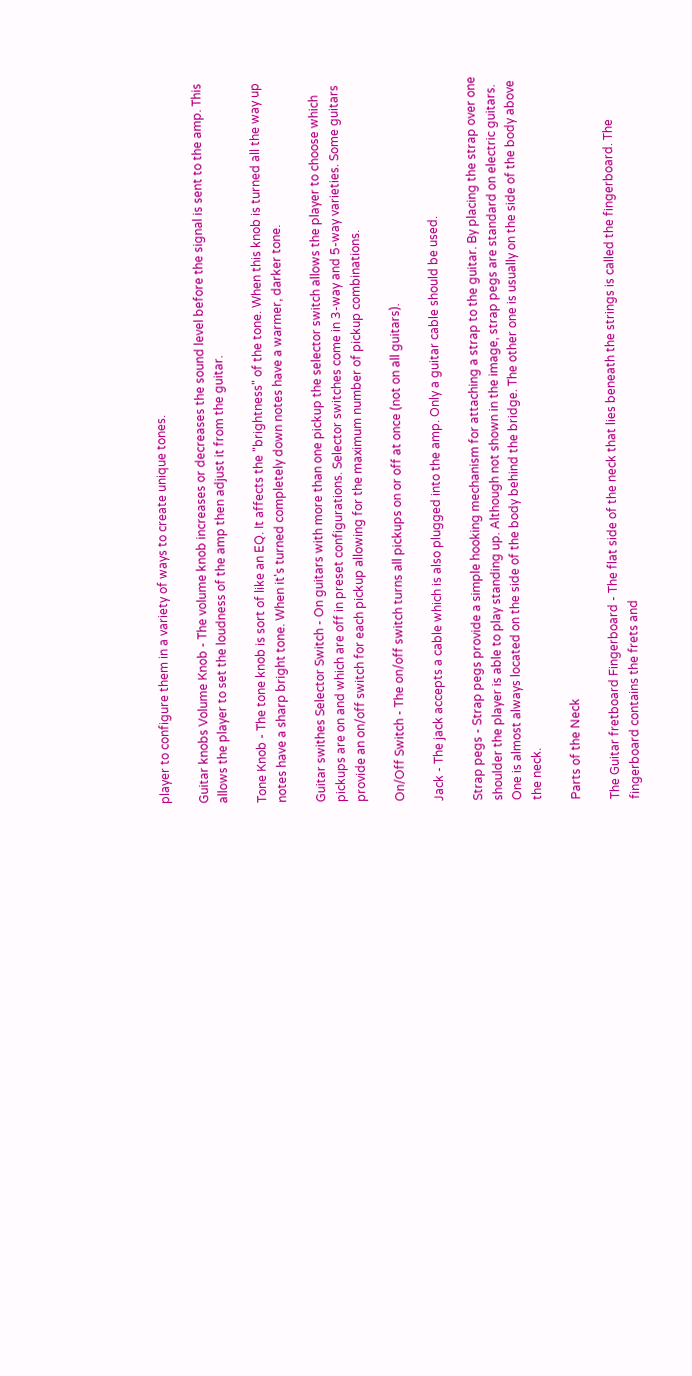player to configure them in a variety of ways to create unique tones.

Guitar knobs Volume Knob - The volume knob increases or decreases the sound level before the signal is sent to the amp. This allows the player to set the loudness of the amp then adjust it from the guitar.

Tone Knob - The tone knob is sort of like an EQ. It affects the "brightness" of the tone. When this knob is turned all the way up notes have a sharp bright tone. When it's turned completely down notes have a warmer, darker tone.

Guitar swithes Selector Switch - On guitars with more than one pickup the selector switch allows the player to choose which pickups are on and which are off in preset configurations. Selector switches come in 3-way and 5-way varieties. Some guitars provide an on/off switch for each pickup allowing for the maximum number of pickup combinations.

On/Off Switch - The on/off switch turns all pickups on or off at once (not on all guitars).

Jack - The jack accepts a cable which is also plugged into the amp. Only a guitar cable should be used.

Strap pegs - Strap pegs provide a simple hooking mechanism for attaching a strap to the guitar. By placing the strap over one shoulder the player is able to play standing up. Although not shown in the image, strap pegs are standard on electric guitars. One is almost always located on the side of the body behind the bridge. The other one is usually on the side of the body above the neck.

Parts of the Neck

The Guitar fretboard Fingerboard - The flat side of the neck that lies beneath the strings is called the fingerboard. The fingerboard contains the frets and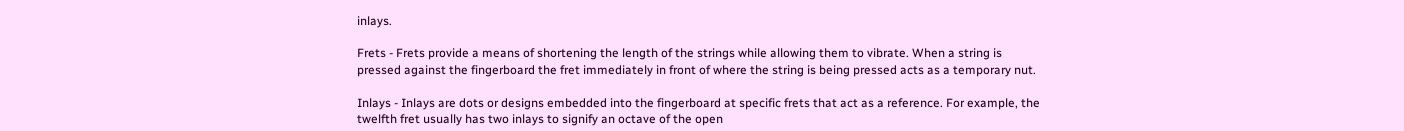inlays.

Frets - Frets provide a means of shortening the length of the strings while allowing them to vibrate. When a string is pressed against the fingerboard the fret immediately in front of where the string is being pressed acts as a temporary nut.

Inlays - Inlays are dots or designs embedded into the fingerboard at specific frets that act as a reference. For example, the twelfth fret usually has two inlays to signify an octave of the open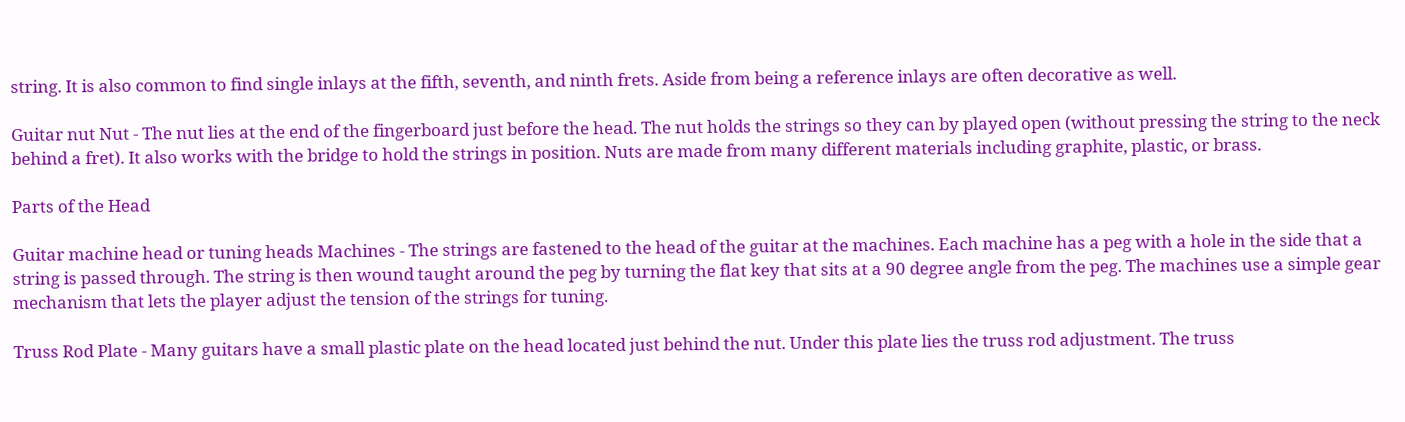string. It is also common to find single inlays at the fifth, seventh, and ninth frets. Aside from being a reference inlays are often decorative as well.

Guitar nut Nut - The nut lies at the end of the fingerboard just before the head. The nut holds the strings so they can by played open (without pressing the string to the neck behind a fret). It also works with the bridge to hold the strings in position. Nuts are made from many different materials including graphite, plastic, or brass.

Parts of the Head

Guitar machine head or tuning heads Machines - The strings are fastened to the head of the guitar at the machines. Each machine has a peg with a hole in the side that a string is passed through. The string is then wound taught around the peg by turning the flat key that sits at a 90 degree angle from the peg. The machines use a simple gear mechanism that lets the player adjust the tension of the strings for tuning.

Truss Rod Plate - Many guitars have a small plastic plate on the head located just behind the nut. Under this plate lies the truss rod adjustment. The truss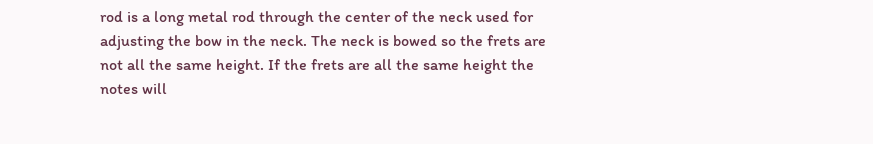rod is a long metal rod through the center of the neck used for adjusting the bow in the neck. The neck is bowed so the frets are not all the same height. If the frets are all the same height the notes will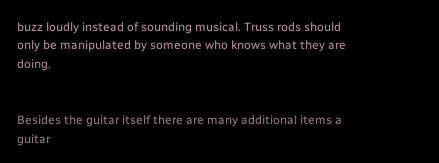buzz loudly instead of sounding musical. Truss rods should only be manipulated by someone who knows what they are doing.


Besides the guitar itself there are many additional items a guitar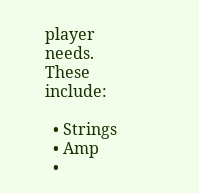player needs. These include:

  • Strings
  • Amp
  •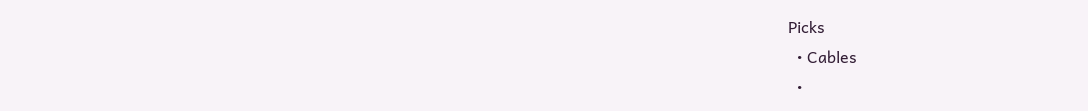Picks
  • Cables
  •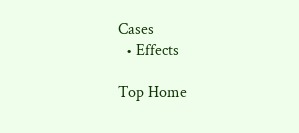Cases
  • Effects

Top Home